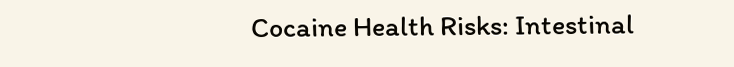Cocaine Health Risks: Intestinal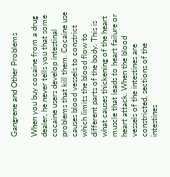Gangrene and Other Problems

When you buy cocaine from a drug dealer, he never tells you that some cocaine users develop intestinal problems that kill them. Cocaine use causes blood vessels to constrict which limits the blood flow to different parts of the body. This is what causes thickening of the heart muscle that leads to heart failure or heart attack. When the blood vessels of the intestines are constricted, sections of the intestines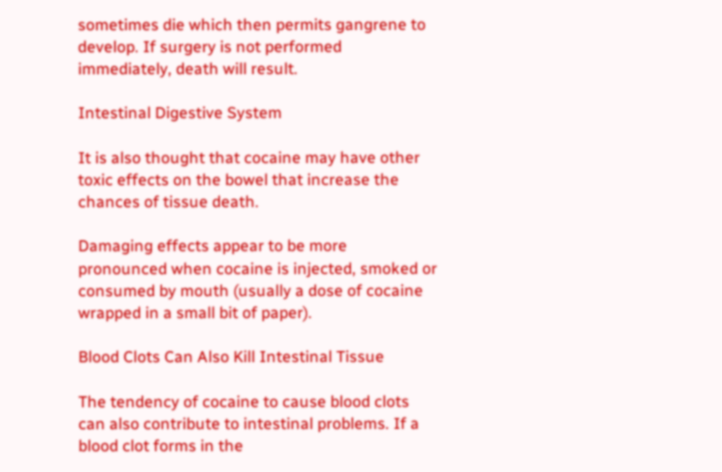sometimes die which then permits gangrene to develop. If surgery is not performed immediately, death will result.

Intestinal Digestive System

It is also thought that cocaine may have other toxic effects on the bowel that increase the chances of tissue death.

Damaging effects appear to be more pronounced when cocaine is injected, smoked or consumed by mouth (usually a dose of cocaine wrapped in a small bit of paper).

Blood Clots Can Also Kill Intestinal Tissue

The tendency of cocaine to cause blood clots can also contribute to intestinal problems. If a blood clot forms in the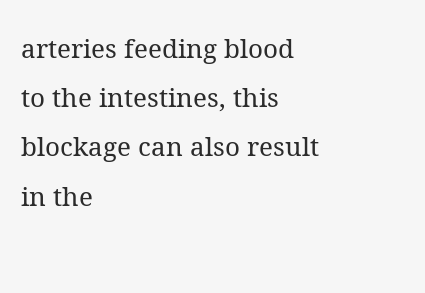arteries feeding blood to the intestines, this blockage can also result in the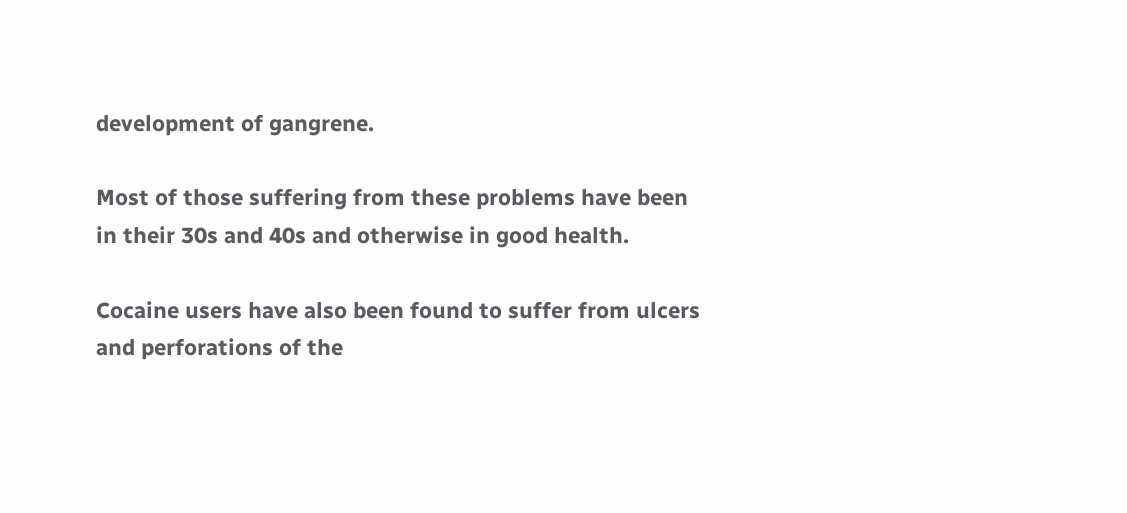development of gangrene.

Most of those suffering from these problems have been in their 30s and 40s and otherwise in good health.

Cocaine users have also been found to suffer from ulcers and perforations of the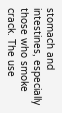stomach and intestines, especially those who smoke crack. The use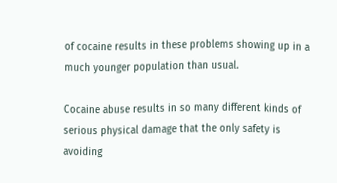of cocaine results in these problems showing up in a much younger population than usual.

Cocaine abuse results in so many different kinds of serious physical damage that the only safety is avoiding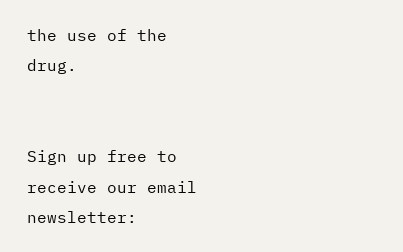the use of the drug.


Sign up free to receive our email newsletter: